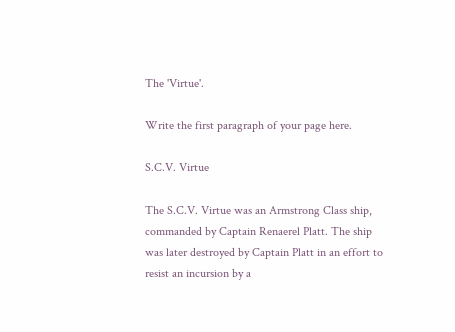The 'Virtue'.

Write the first paragraph of your page here.

S.C.V. Virtue

The S.C.V. Virtue was an Armstrong Class ship, commanded by Captain Renaerel Platt. The ship was later destroyed by Captain Platt in an effort to resist an incursion by a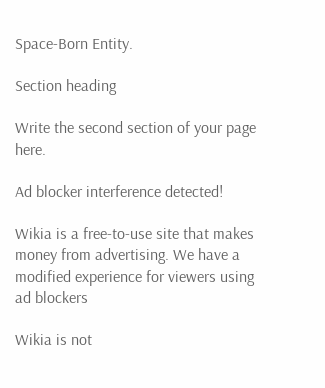Space-Born Entity.

Section heading

Write the second section of your page here.

Ad blocker interference detected!

Wikia is a free-to-use site that makes money from advertising. We have a modified experience for viewers using ad blockers

Wikia is not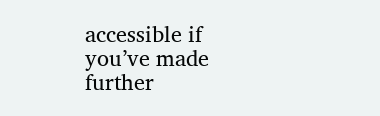accessible if you’ve made further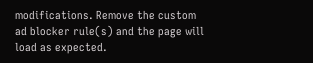modifications. Remove the custom ad blocker rule(s) and the page will load as expected.